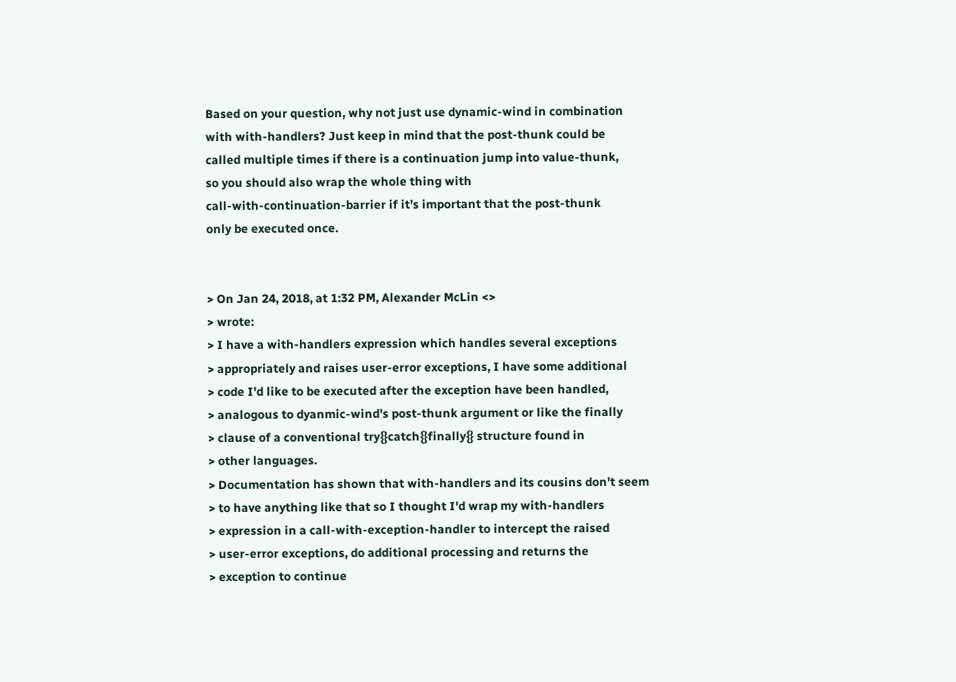Based on your question, why not just use dynamic-wind in combination
with with-handlers? Just keep in mind that the post-thunk could be
called multiple times if there is a continuation jump into value-thunk,
so you should also wrap the whole thing with
call-with-continuation-barrier if it’s important that the post-thunk
only be executed once.


> On Jan 24, 2018, at 1:32 PM, Alexander McLin <>
> wrote:
> I have a with-handlers expression which handles several exceptions
> appropriately and raises user-error exceptions, I have some additional
> code I'd like to be executed after the exception have been handled,
> analogous to dyanmic-wind's post-thunk argument or like the finally
> clause of a conventional try{}catch{}finally{} structure found in
> other languages.
> Documentation has shown that with-handlers and its cousins don't seem
> to have anything like that so I thought I'd wrap my with-handlers
> expression in a call-with-exception-handler to intercept the raised
> user-error exceptions, do additional processing and returns the
> exception to continue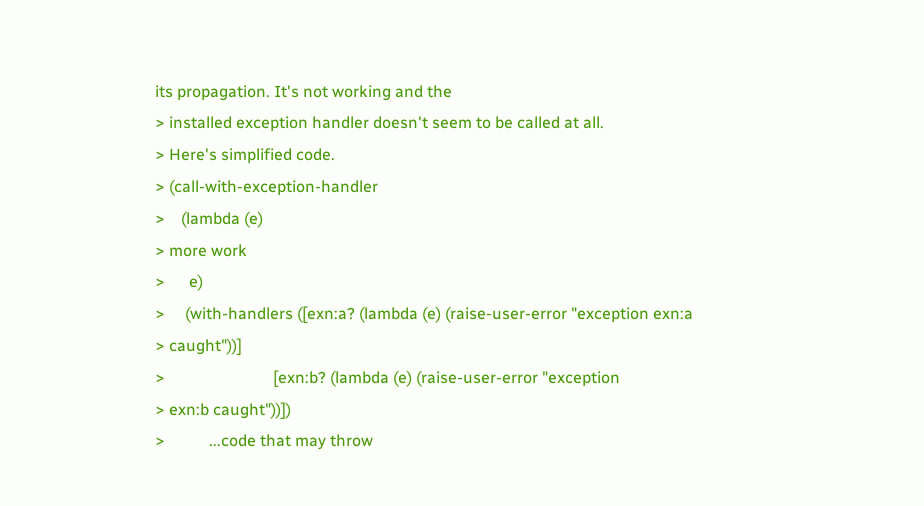its propagation. It's not working and the
> installed exception handler doesn't seem to be called at all.
> Here's simplified code.
> (call-with-exception-handler
>    (lambda (e)
> more work
>      e)
>     (with-handlers ([exn:a? (lambda (e) (raise-user-error "exception exn:a
> caught"))]
>                           [exn:b? (lambda (e) (raise-user-error "exception
> exn:b caught"))])
>           ...code that may throw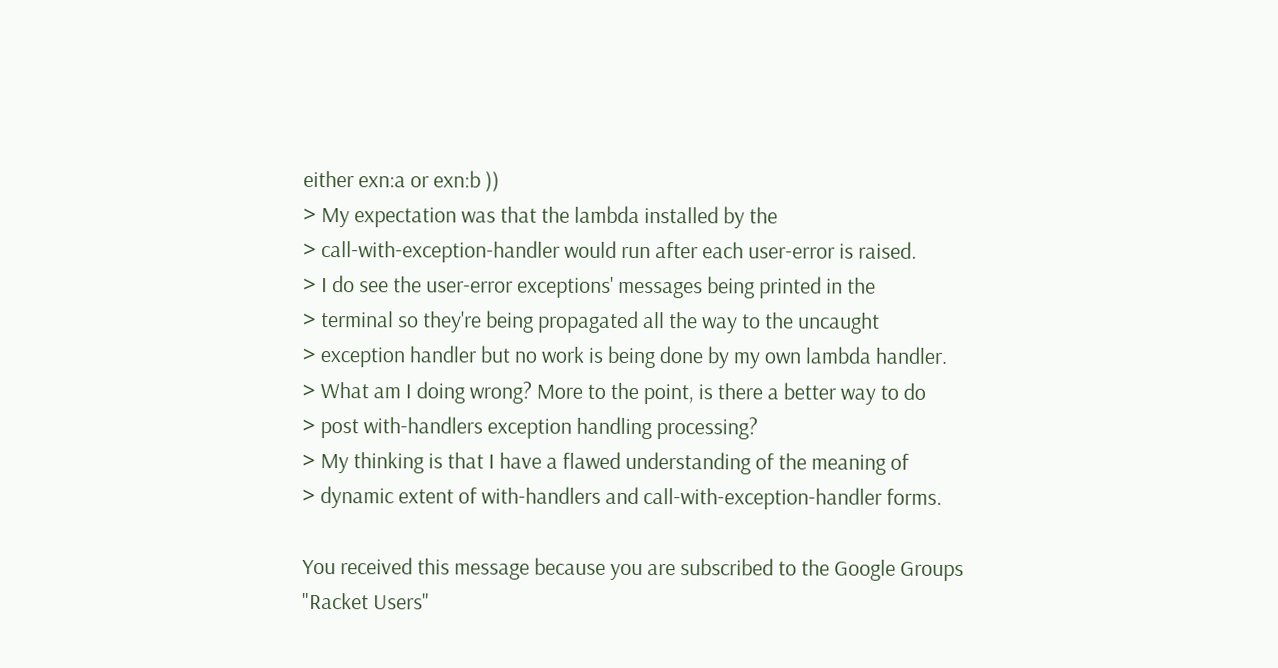either exn:a or exn:b ))
> My expectation was that the lambda installed by the
> call-with-exception-handler would run after each user-error is raised.
> I do see the user-error exceptions' messages being printed in the
> terminal so they're being propagated all the way to the uncaught
> exception handler but no work is being done by my own lambda handler.
> What am I doing wrong? More to the point, is there a better way to do
> post with-handlers exception handling processing?
> My thinking is that I have a flawed understanding of the meaning of
> dynamic extent of with-handlers and call-with-exception-handler forms.

You received this message because you are subscribed to the Google Groups
"Racket Users"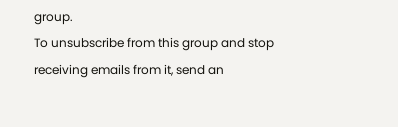group.
To unsubscribe from this group and stop receiving emails from it, send an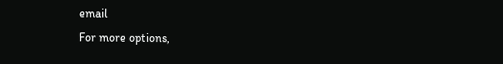email
For more options,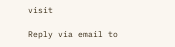visit

Reply via email to